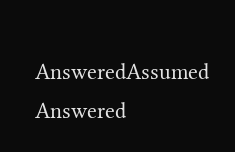AnsweredAssumed Answered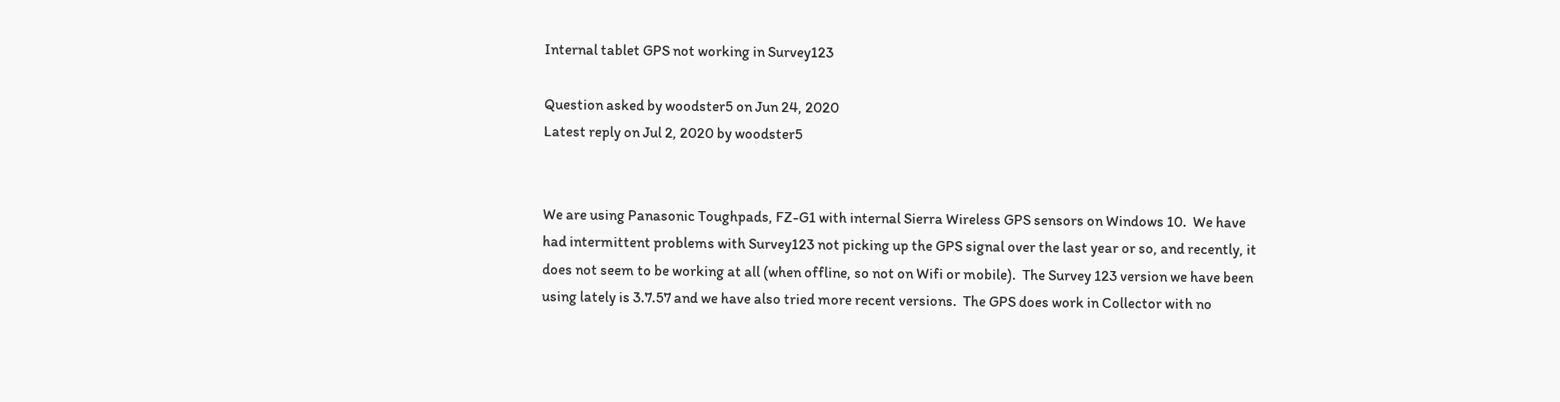Internal tablet GPS not working in Survey123

Question asked by woodster5 on Jun 24, 2020
Latest reply on Jul 2, 2020 by woodster5


We are using Panasonic Toughpads, FZ-G1 with internal Sierra Wireless GPS sensors on Windows 10.  We have had intermittent problems with Survey123 not picking up the GPS signal over the last year or so, and recently, it does not seem to be working at all (when offline, so not on Wifi or mobile).  The Survey 123 version we have been using lately is 3.7.57 and we have also tried more recent versions.  The GPS does work in Collector with no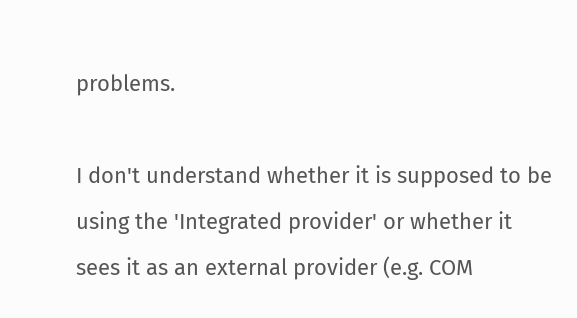problems.

I don't understand whether it is supposed to be using the 'Integrated provider' or whether it sees it as an external provider (e.g. COM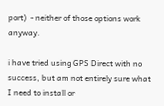port)  - neither of those options work anyway.

i have tried using GPS Direct with no success, but am not entirely sure what I need to install or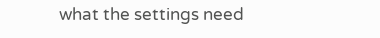what the settings need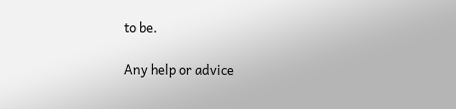to be.

Any help or advice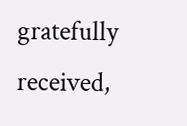gratefully received,